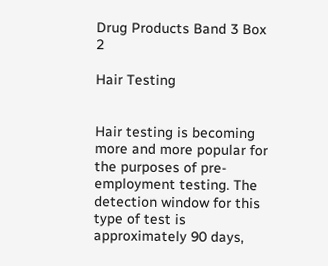Drug Products Band 3 Box 2

Hair Testing


Hair testing is becoming more and more popular for the purposes of pre-employment testing. The detection window for this type of test is approximately 90 days,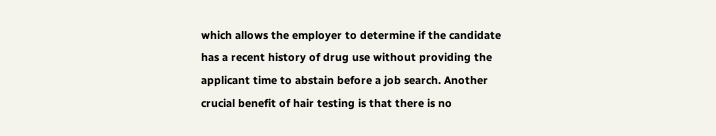which allows the employer to determine if the candidate has a recent history of drug use without providing the applicant time to abstain before a job search. Another crucial benefit of hair testing is that there is no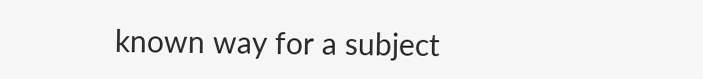known way for a subject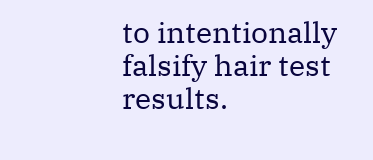to intentionally falsify hair test results.